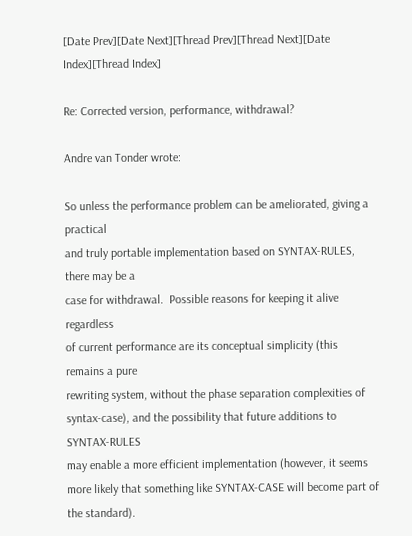[Date Prev][Date Next][Thread Prev][Thread Next][Date Index][Thread Index]

Re: Corrected version, performance, withdrawal?

Andre van Tonder wrote:

So unless the performance problem can be ameliorated, giving a practical
and truly portable implementation based on SYNTAX-RULES, there may be a
case for withdrawal.  Possible reasons for keeping it alive regardless
of current performance are its conceptual simplicity (this remains a pure
rewriting system, without the phase separation complexities of
syntax-case), and the possibility that future additions to SYNTAX-RULES
may enable a more efficient implementation (however, it seems more likely that something like SYNTAX-CASE will become part of the standard).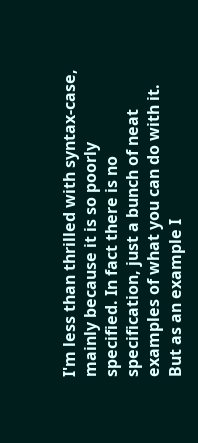I'm less than thrilled with syntax-case, mainly because it is so poorly specified. In fact there is no specification, just a bunch of neat examples of what you can do with it. But as an example I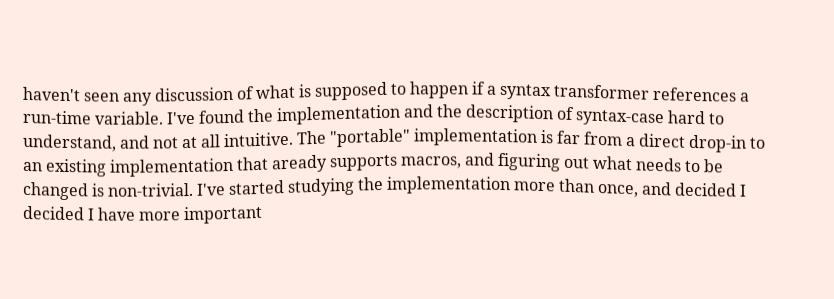haven't seen any discussion of what is supposed to happen if a syntax transformer references a run-time variable. I've found the implementation and the description of syntax-case hard to understand, and not at all intuitive. The "portable" implementation is far from a direct drop-in to an existing implementation that aready supports macros, and figuring out what needs to be changed is non-trivial. I've started studying the implementation more than once, and decided I decided I have more important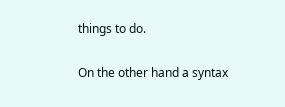things to do.

On the other hand a syntax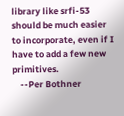library like srfi-53 should be much easier to incorporate, even if I have to add a few new primitives.
    --Per Bothner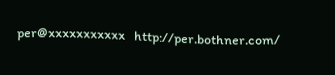per@xxxxxxxxxxx   http://per.bothner.com/